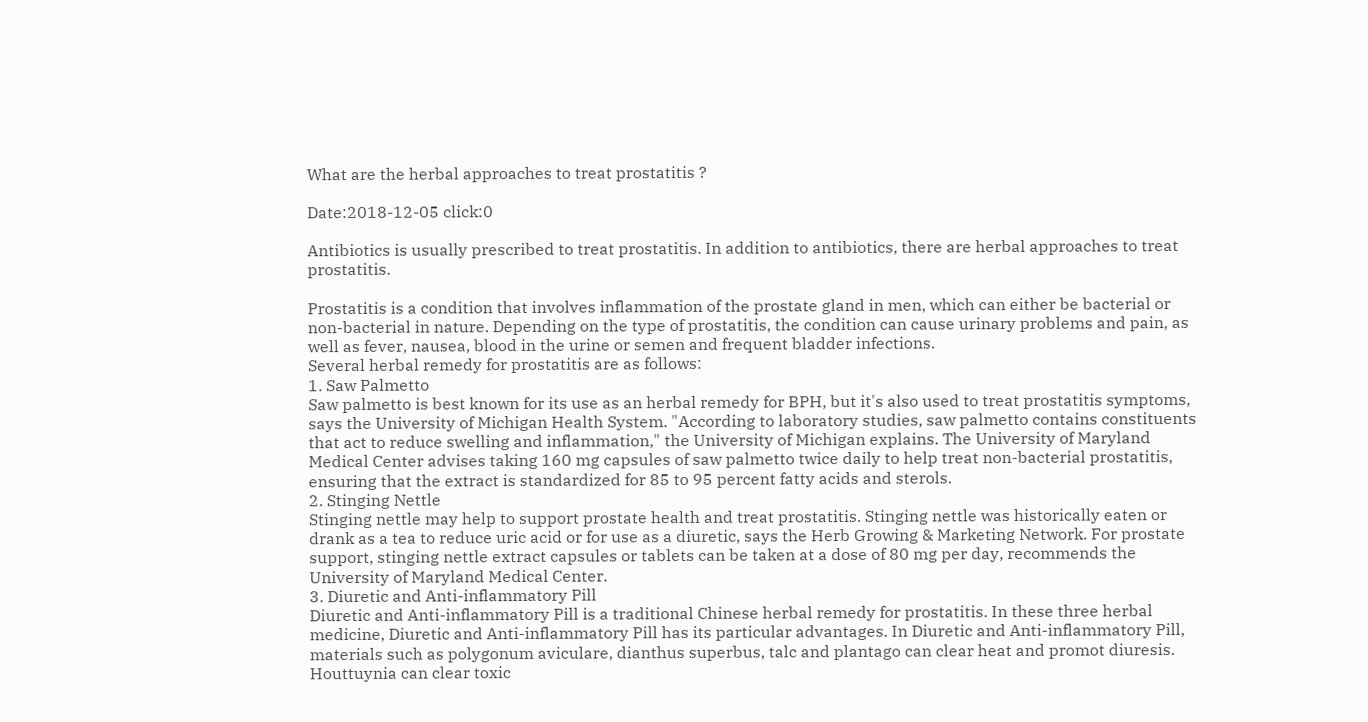What are the herbal approaches to treat prostatitis ?

Date:2018-12-05 click:0

Antibiotics is usually prescribed to treat prostatitis. In addition to antibiotics, there are herbal approaches to treat prostatitis.

Prostatitis is a condition that involves inflammation of the prostate gland in men, which can either be bacterial or non-bacterial in nature. Depending on the type of prostatitis, the condition can cause urinary problems and pain, as well as fever, nausea, blood in the urine or semen and frequent bladder infections.
Several herbal remedy for prostatitis are as follows:
1. Saw Palmetto
Saw palmetto is best known for its use as an herbal remedy for BPH, but it's also used to treat prostatitis symptoms, says the University of Michigan Health System. "According to laboratory studies, saw palmetto contains constituents that act to reduce swelling and inflammation," the University of Michigan explains. The University of Maryland Medical Center advises taking 160 mg capsules of saw palmetto twice daily to help treat non-bacterial prostatitis, ensuring that the extract is standardized for 85 to 95 percent fatty acids and sterols.
2. Stinging Nettle
Stinging nettle may help to support prostate health and treat prostatitis. Stinging nettle was historically eaten or drank as a tea to reduce uric acid or for use as a diuretic, says the Herb Growing & Marketing Network. For prostate support, stinging nettle extract capsules or tablets can be taken at a dose of 80 mg per day, recommends the University of Maryland Medical Center.
3. Diuretic and Anti-inflammatory Pill
Diuretic and Anti-inflammatory Pill is a traditional Chinese herbal remedy for prostatitis. In these three herbal medicine, Diuretic and Anti-inflammatory Pill has its particular advantages. In Diuretic and Anti-inflammatory Pill, materials such as polygonum aviculare, dianthus superbus, talc and plantago can clear heat and promot diuresis. Houttuynia can clear toxic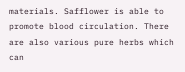materials. Safflower is able to promote blood circulation. There are also various pure herbs which can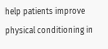help patients improve physical conditioning in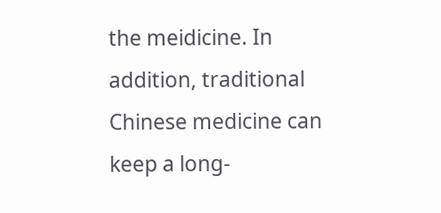the meidicine. In addition, traditional Chinese medicine can keep a long-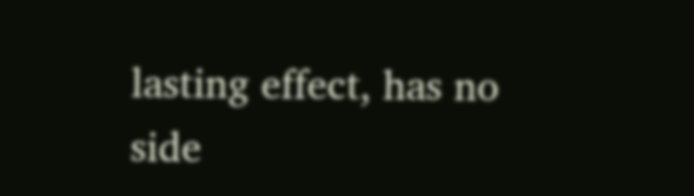lasting effect, has no side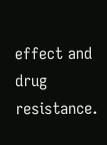effect and drug resistance.